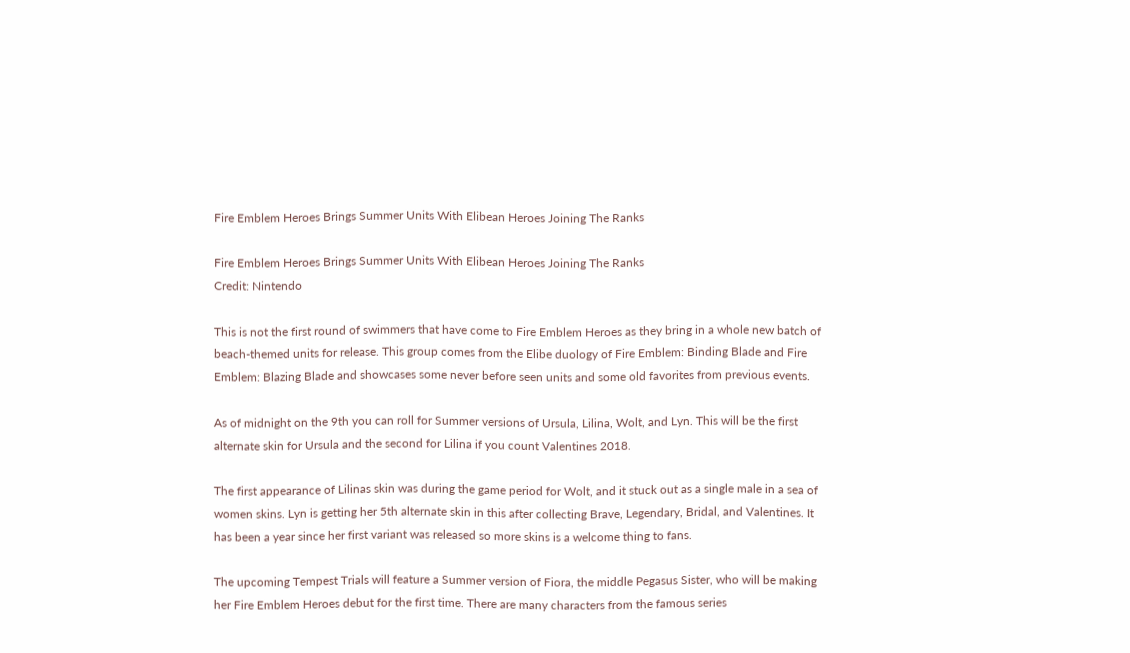Fire Emblem Heroes Brings Summer Units With Elibean Heroes Joining The Ranks

Fire Emblem Heroes Brings Summer Units With Elibean Heroes Joining The Ranks
Credit: Nintendo

This is not the first round of swimmers that have come to Fire Emblem Heroes as they bring in a whole new batch of beach-themed units for release. This group comes from the Elibe duology of Fire Emblem: Binding Blade and Fire Emblem: Blazing Blade and showcases some never before seen units and some old favorites from previous events.

As of midnight on the 9th you can roll for Summer versions of Ursula, Lilina, Wolt, and Lyn. This will be the first alternate skin for Ursula and the second for Lilina if you count Valentines 2018.

The first appearance of Lilinas skin was during the game period for Wolt, and it stuck out as a single male in a sea of women skins. Lyn is getting her 5th alternate skin in this after collecting Brave, Legendary, Bridal, and Valentines. It has been a year since her first variant was released so more skins is a welcome thing to fans.

The upcoming Tempest Trials will feature a Summer version of Fiora, the middle Pegasus Sister, who will be making her Fire Emblem Heroes debut for the first time. There are many characters from the famous series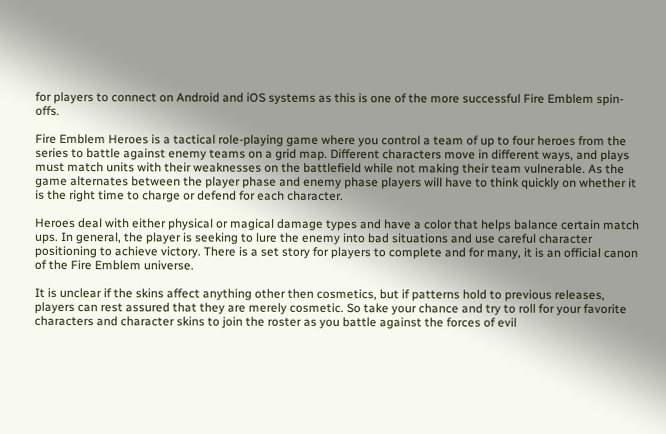for players to connect on Android and iOS systems as this is one of the more successful Fire Emblem spin-offs.

Fire Emblem Heroes is a tactical role-playing game where you control a team of up to four heroes from the series to battle against enemy teams on a grid map. Different characters move in different ways, and plays must match units with their weaknesses on the battlefield while not making their team vulnerable. As the game alternates between the player phase and enemy phase players will have to think quickly on whether it is the right time to charge or defend for each character.

Heroes deal with either physical or magical damage types and have a color that helps balance certain match ups. In general, the player is seeking to lure the enemy into bad situations and use careful character positioning to achieve victory. There is a set story for players to complete and for many, it is an official canon of the Fire Emblem universe.

It is unclear if the skins affect anything other then cosmetics, but if patterns hold to previous releases, players can rest assured that they are merely cosmetic. So take your chance and try to roll for your favorite characters and character skins to join the roster as you battle against the forces of evil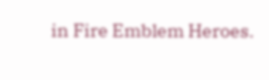in Fire Emblem Heroes.